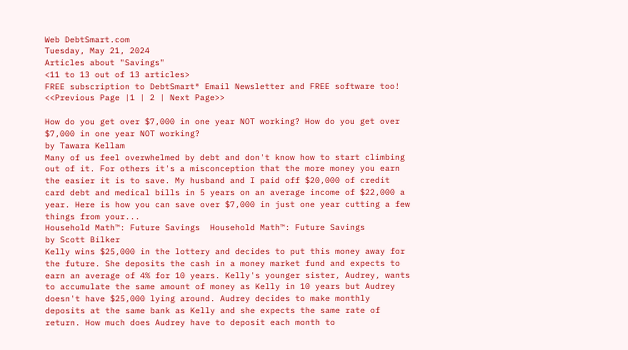Web DebtSmart.com
Tuesday, May 21, 2024
Articles about "Savings"
<11 to 13 out of 13 articles>
FREE subscription to DebtSmart® Email Newsletter and FREE software too!
<<Previous Page |1 | 2 | Next Page>>

How do you get over $7,000 in one year NOT working? How do you get over $7,000 in one year NOT working?
by Tawara Kellam
Many of us feel overwhelmed by debt and don't know how to start climbing out of it. For others it's a misconception that the more money you earn the easier it is to save. My husband and I paid off $20,000 of credit card debt and medical bills in 5 years on an average income of $22,000 a year. Here is how you can save over $7,000 in just one year cutting a few things from your...
Household Math™: Future Savings  Household Math™: Future Savings
by Scott Bilker
Kelly wins $25,000 in the lottery and decides to put this money away for the future. She deposits the cash in a money market fund and expects to earn an average of 4% for 10 years. Kelly's younger sister, Audrey, wants to accumulate the same amount of money as Kelly in 10 years but Audrey doesn't have $25,000 lying around. Audrey decides to make monthly deposits at the same bank as Kelly and she expects the same rate of return. How much does Audrey have to deposit each month to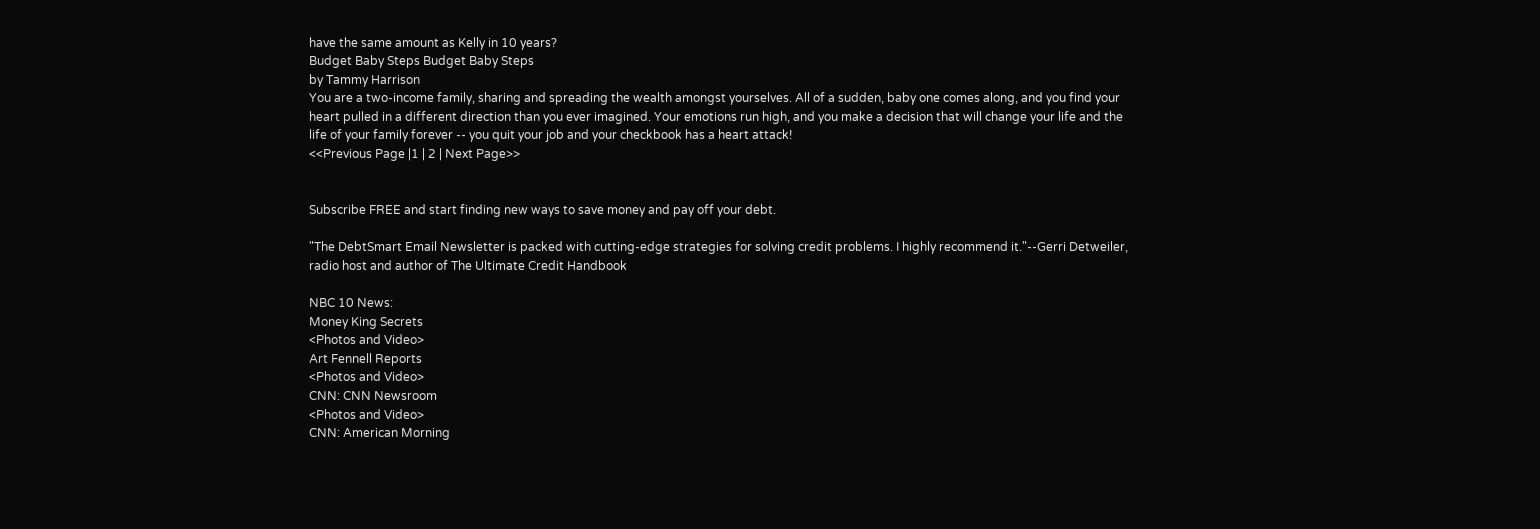have the same amount as Kelly in 10 years?
Budget Baby Steps Budget Baby Steps
by Tammy Harrison
You are a two-income family, sharing and spreading the wealth amongst yourselves. All of a sudden, baby one comes along, and you find your heart pulled in a different direction than you ever imagined. Your emotions run high, and you make a decision that will change your life and the life of your family forever -- you quit your job and your checkbook has a heart attack!
<<Previous Page |1 | 2 | Next Page>>


Subscribe FREE and start finding new ways to save money and pay off your debt.

"The DebtSmart Email Newsletter is packed with cutting-edge strategies for solving credit problems. I highly recommend it."--Gerri Detweiler, radio host and author of The Ultimate Credit Handbook

NBC 10 News:
Money King Secrets
<Photos and Video>
Art Fennell Reports
<Photos and Video>
CNN: CNN Newsroom
<Photos and Video>
CNN: American Morning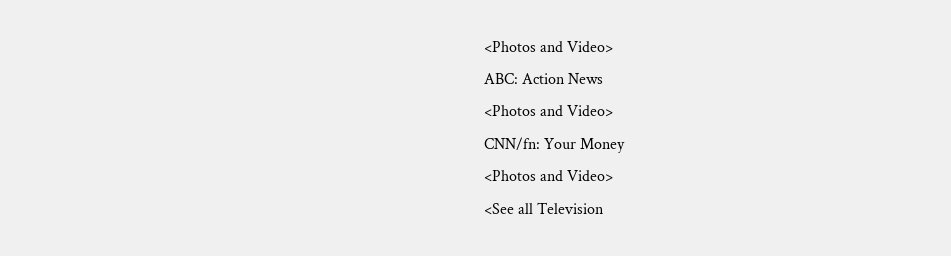<Photos and Video>
ABC: Action News
<Photos and Video>
CNN/fn: Your Money
<Photos and Video>
<See all Television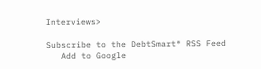Interviews>

Subscribe to the DebtSmart® RSS Feed
   Add to Google